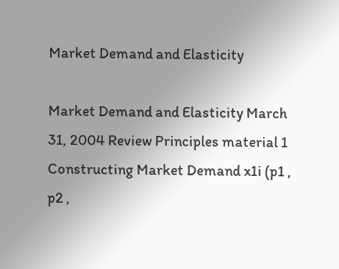Market Demand and Elasticity

Market Demand and Elasticity March 31, 2004 Review Principles material 1 Constructing Market Demand x1i (p1 , p2 ,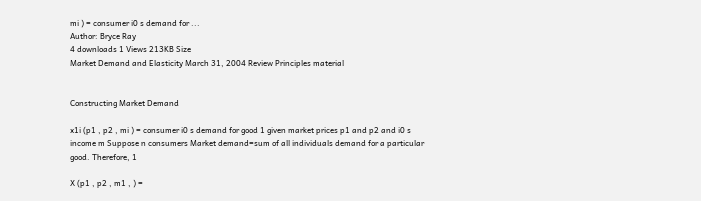mi ) = consumer i0 s demand for ...
Author: Bryce Ray
4 downloads 1 Views 213KB Size
Market Demand and Elasticity March 31, 2004 Review Principles material


Constructing Market Demand

x1i (p1 , p2 , mi ) = consumer i0 s demand for good 1 given market prices p1 and p2 and i0 s income m Suppose n consumers Market demand=sum of all individuals demand for a particular good. Therefore, 1

X (p1 , p2 , m1 , ) =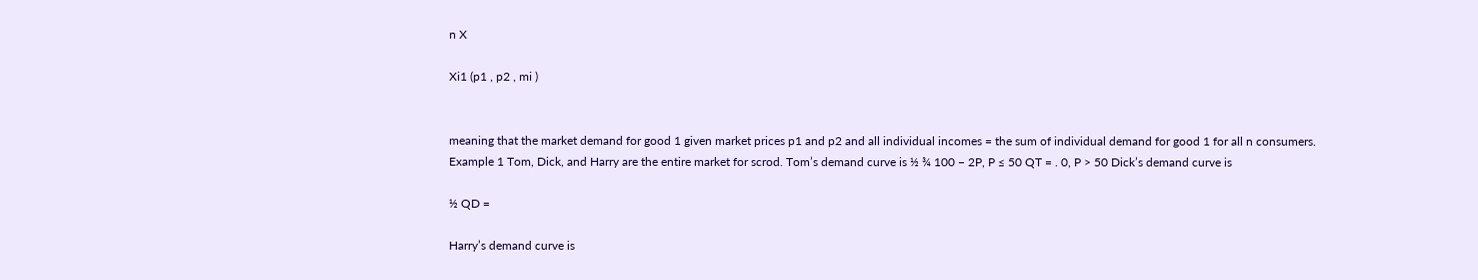n X

Xi1 (p1 , p2 , mi )


meaning that the market demand for good 1 given market prices p1 and p2 and all individual incomes = the sum of individual demand for good 1 for all n consumers. Example 1 Tom, Dick, and Harry are the entire market for scrod. Tom’s demand curve is ½ ¾ 100 − 2P, P ≤ 50 QT = . 0, P > 50 Dick’s demand curve is

½ QD =

Harry’s demand curve is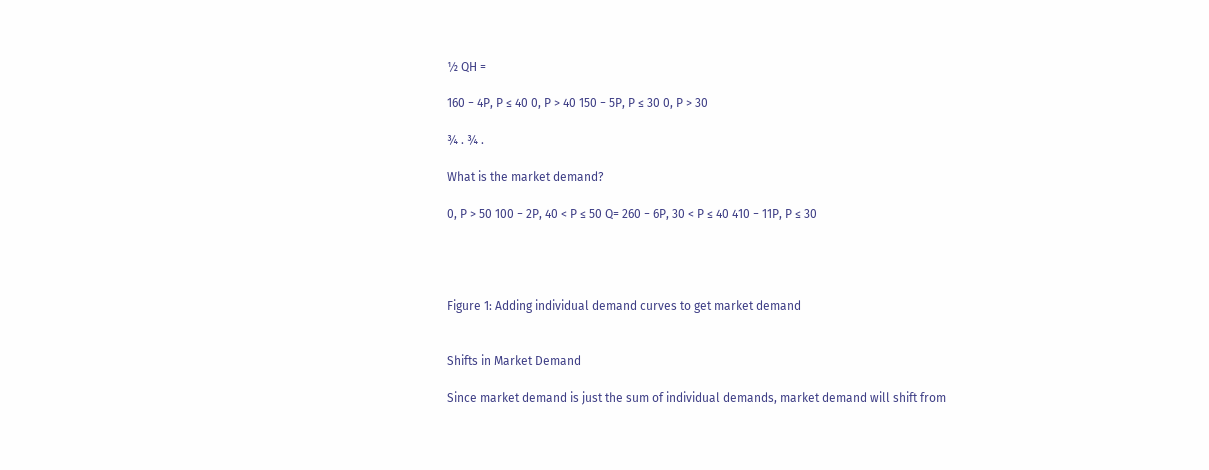½ QH =

160 − 4P, P ≤ 40 0, P > 40 150 − 5P, P ≤ 30 0, P > 30

¾ . ¾ .

What is the market demand?

0, P > 50 100 − 2P, 40 < P ≤ 50 Q= 260 − 6P, 30 < P ≤ 40 410 − 11P, P ≤ 30




Figure 1: Adding individual demand curves to get market demand


Shifts in Market Demand

Since market demand is just the sum of individual demands, market demand will shift from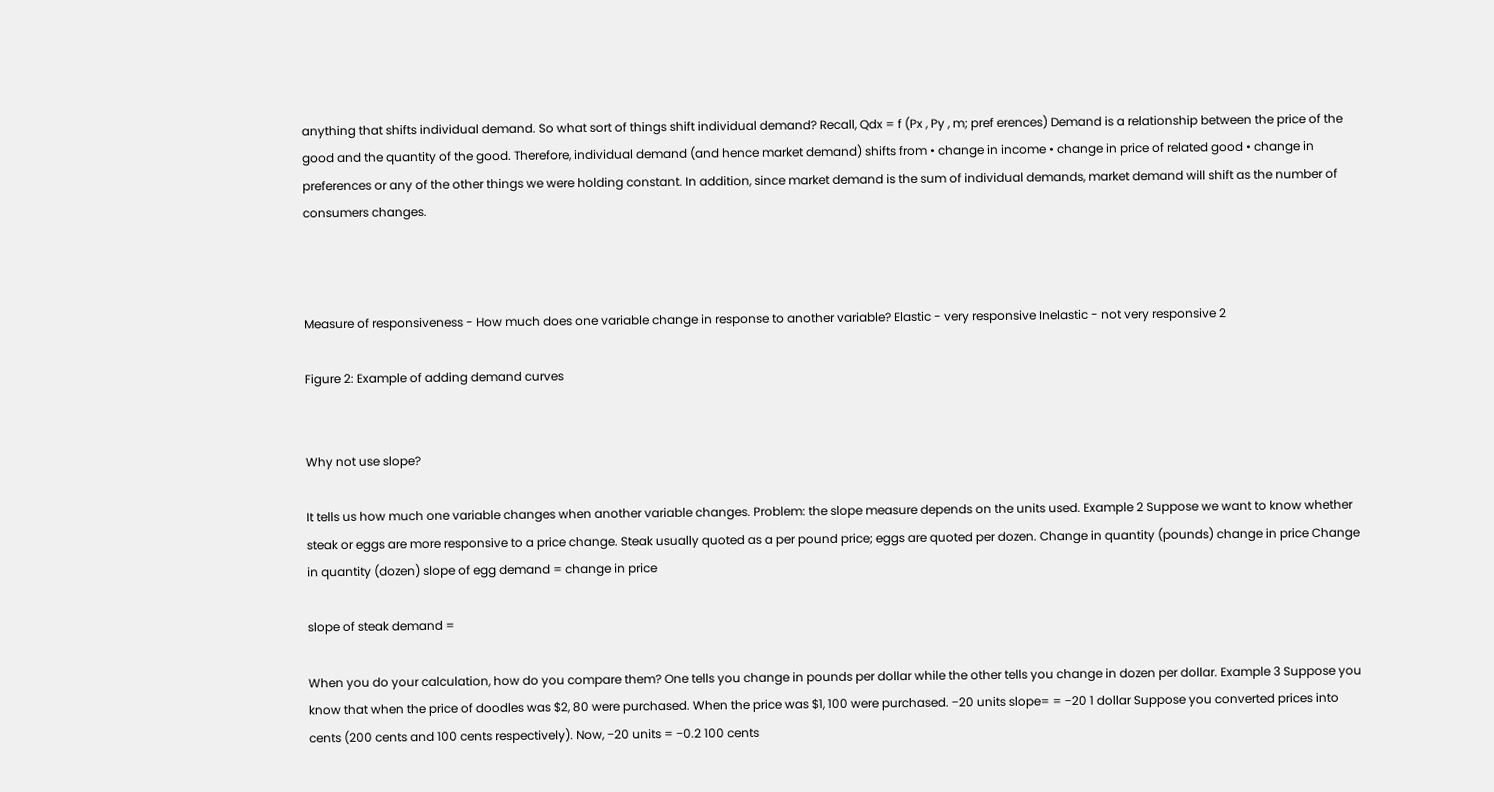anything that shifts individual demand. So what sort of things shift individual demand? Recall, Qdx = f (Px , Py , m; pref erences) Demand is a relationship between the price of the good and the quantity of the good. Therefore, individual demand (and hence market demand) shifts from • change in income • change in price of related good • change in preferences or any of the other things we were holding constant. In addition, since market demand is the sum of individual demands, market demand will shift as the number of consumers changes.



Measure of responsiveness - How much does one variable change in response to another variable? Elastic - very responsive Inelastic - not very responsive 2

Figure 2: Example of adding demand curves


Why not use slope?

It tells us how much one variable changes when another variable changes. Problem: the slope measure depends on the units used. Example 2 Suppose we want to know whether steak or eggs are more responsive to a price change. Steak usually quoted as a per pound price; eggs are quoted per dozen. Change in quantity (pounds) change in price Change in quantity (dozen) slope of egg demand = change in price

slope of steak demand =

When you do your calculation, how do you compare them? One tells you change in pounds per dollar while the other tells you change in dozen per dollar. Example 3 Suppose you know that when the price of doodles was $2, 80 were purchased. When the price was $1, 100 were purchased. −20 units slope= = −20 1 dollar Suppose you converted prices into cents (200 cents and 100 cents respectively). Now, −20 units = −0.2 100 cents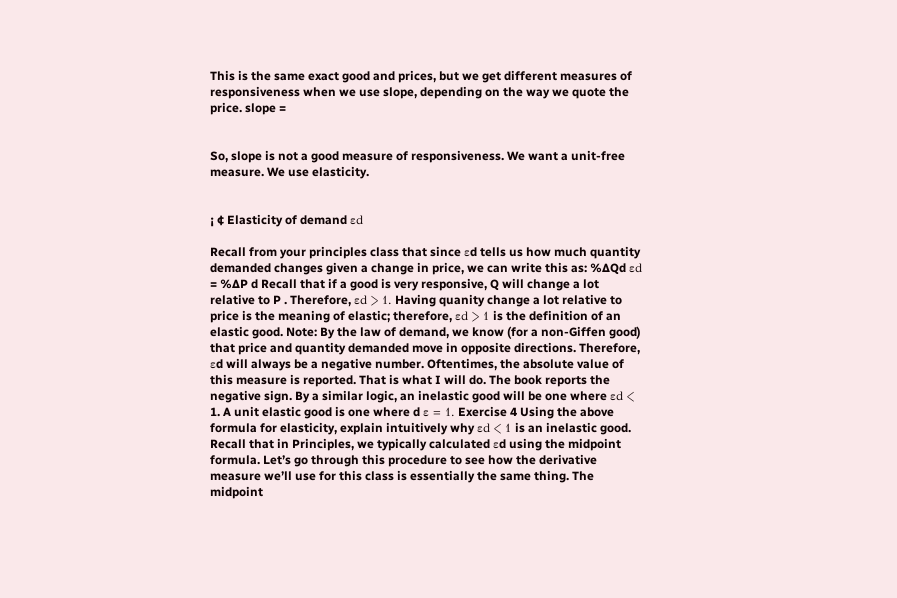This is the same exact good and prices, but we get different measures of responsiveness when we use slope, depending on the way we quote the price. slope =


So, slope is not a good measure of responsiveness. We want a unit-free measure. We use elasticity.


¡ ¢ Elasticity of demand εd

Recall from your principles class that since εd tells us how much quantity demanded changes given a change in price, we can write this as: %∆Qd εd = %∆P d Recall that if a good is very responsive, Q will change a lot relative to P . Therefore, εd > 1. Having quanity change a lot relative to price is the meaning of elastic; therefore, εd > 1 is the definition of an elastic good. Note: By the law of demand, we know (for a non-Giffen good) that price and quantity demanded move in opposite directions. Therefore, εd will always be a negative number. Oftentimes, the absolute value of this measure is reported. That is what I will do. The book reports the negative sign. By a similar logic, an inelastic good will be one where εd < 1. A unit elastic good is one where d ε = 1. Exercise 4 Using the above formula for elasticity, explain intuitively why εd < 1 is an inelastic good. Recall that in Principles, we typically calculated εd using the midpoint formula. Let’s go through this procedure to see how the derivative measure we’ll use for this class is essentially the same thing. The midpoint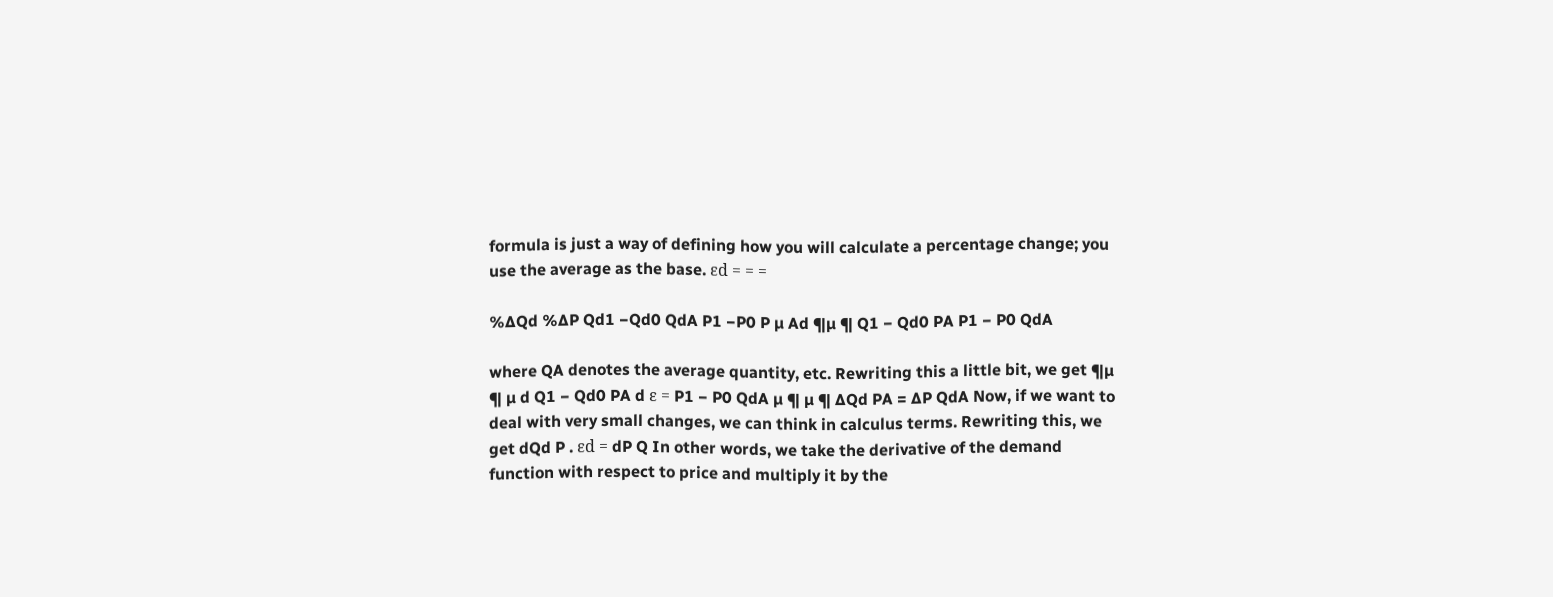formula is just a way of defining how you will calculate a percentage change; you use the average as the base. εd = = =

%∆Qd %∆P Qd1 −Qd0 QdA P1 −P0 P µ Ad ¶µ ¶ Q1 − Qd0 PA P1 − P0 QdA

where QA denotes the average quantity, etc. Rewriting this a little bit, we get ¶µ ¶ µ d Q1 − Qd0 PA d ε = P1 − P0 QdA µ ¶ µ ¶ ∆Qd PA = ∆P QdA Now, if we want to deal with very small changes, we can think in calculus terms. Rewriting this, we get dQd P . εd = dP Q In other words, we take the derivative of the demand function with respect to price and multiply it by the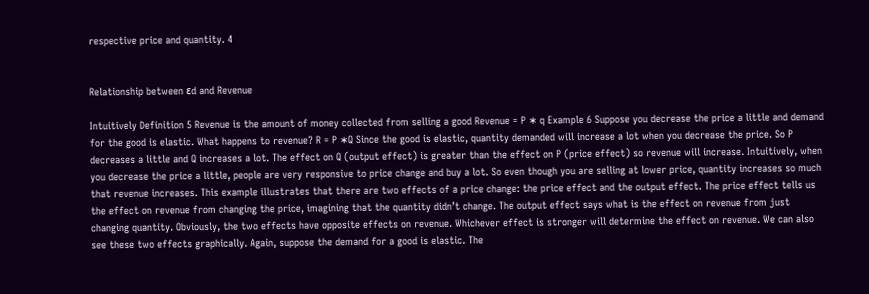respective price and quantity. 4


Relationship between εd and Revenue

Intuitively Definition 5 Revenue is the amount of money collected from selling a good Revenue = P ∗ q Example 6 Suppose you decrease the price a little and demand for the good is elastic. What happens to revenue? R = P ∗Q Since the good is elastic, quantity demanded will increase a lot when you decrease the price. So P decreases a little and Q increases a lot. The effect on Q (output effect) is greater than the effect on P (price effect) so revenue will increase. Intuitively, when you decrease the price a little, people are very responsive to price change and buy a lot. So even though you are selling at lower price, quantity increases so much that revenue increases. This example illustrates that there are two effects of a price change: the price effect and the output effect. The price effect tells us the effect on revenue from changing the price, imagining that the quantity didn’t change. The output effect says what is the effect on revenue from just changing quantity. Obviously, the two effects have opposite effects on revenue. Whichever effect is stronger will determine the effect on revenue. We can also see these two effects graphically. Again, suppose the demand for a good is elastic. The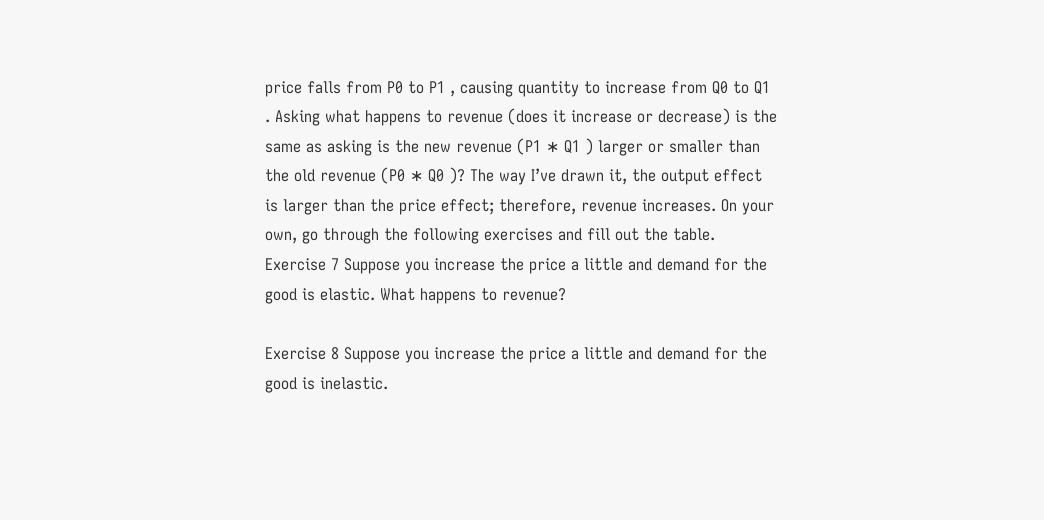price falls from P0 to P1 , causing quantity to increase from Q0 to Q1 . Asking what happens to revenue (does it increase or decrease) is the same as asking is the new revenue (P1 ∗ Q1 ) larger or smaller than the old revenue (P0 ∗ Q0 )? The way I’ve drawn it, the output effect is larger than the price effect; therefore, revenue increases. On your own, go through the following exercises and fill out the table. Exercise 7 Suppose you increase the price a little and demand for the good is elastic. What happens to revenue?

Exercise 8 Suppose you increase the price a little and demand for the good is inelastic.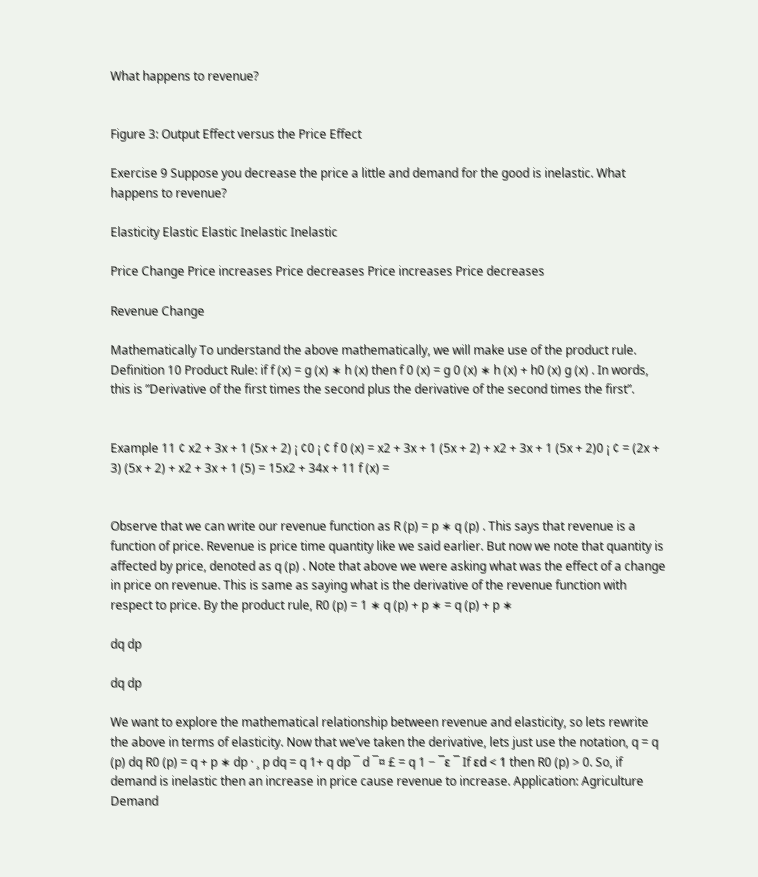What happens to revenue?


Figure 3: Output Effect versus the Price Effect

Exercise 9 Suppose you decrease the price a little and demand for the good is inelastic. What happens to revenue?

Elasticity Elastic Elastic Inelastic Inelastic

Price Change Price increases Price decreases Price increases Price decreases

Revenue Change

Mathematically To understand the above mathematically, we will make use of the product rule. Definition 10 Product Rule: if f (x) = g (x) ∗ h (x) then f 0 (x) = g 0 (x) ∗ h (x) + h0 (x) g (x) . In words, this is ”Derivative of the first times the second plus the derivative of the second times the first”.


Example 11 ¢ x2 + 3x + 1 (5x + 2) ¡ ¢0 ¡ ¢ f 0 (x) = x2 + 3x + 1 (5x + 2) + x2 + 3x + 1 (5x + 2)0 ¡ ¢ = (2x + 3) (5x + 2) + x2 + 3x + 1 (5) = 15x2 + 34x + 11 f (x) =


Observe that we can write our revenue function as R (p) = p ∗ q (p) . This says that revenue is a function of price. Revenue is price time quantity like we said earlier. But now we note that quantity is affected by price, denoted as q (p) . Note that above we were asking what was the effect of a change in price on revenue. This is same as saying what is the derivative of the revenue function with respect to price. By the product rule, R0 (p) = 1 ∗ q (p) + p ∗ = q (p) + p ∗

dq dp

dq dp

We want to explore the mathematical relationship between revenue and elasticity, so lets rewrite the above in terms of elasticity. Now that we’ve taken the derivative, lets just use the notation, q = q (p) dq R0 (p) = q + p ∗ dp · ¸ p dq = q 1+ q dp ¯ d ¯¤ £ = q 1 − ¯ε ¯ If εd < 1 then R0 (p) > 0. So, if demand is inelastic then an increase in price cause revenue to increase. Application: Agriculture Demand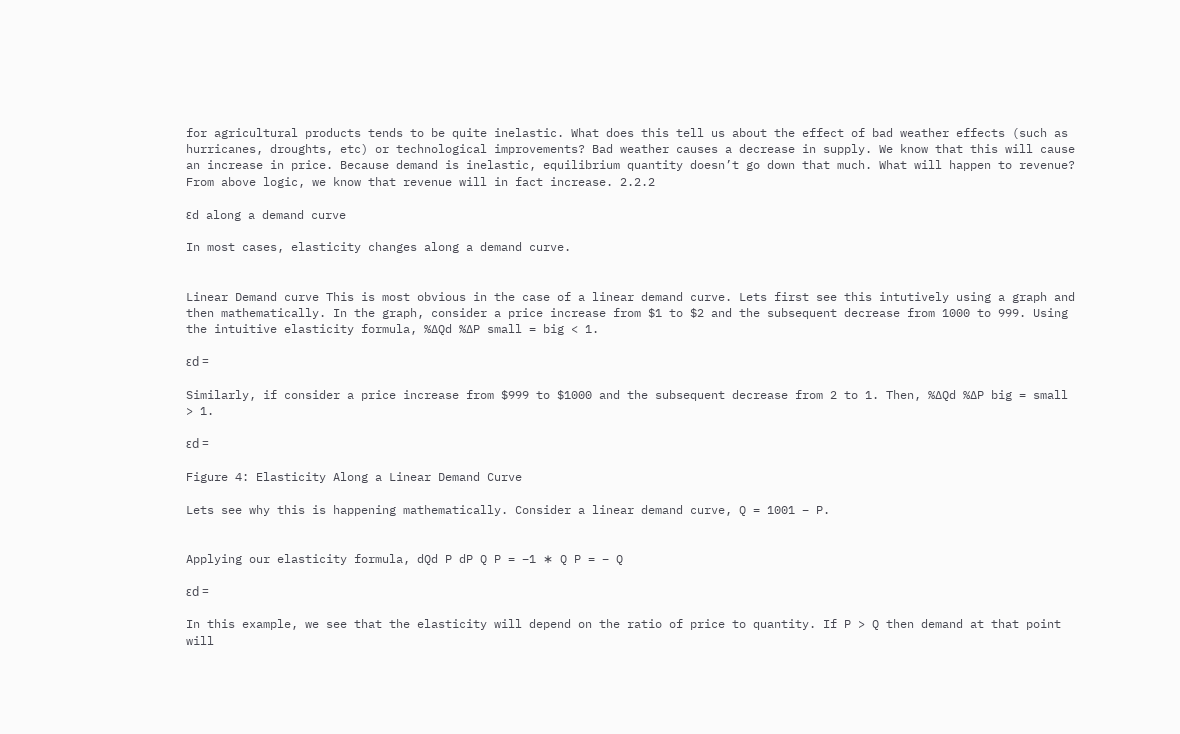for agricultural products tends to be quite inelastic. What does this tell us about the effect of bad weather effects (such as hurricanes, droughts, etc) or technological improvements? Bad weather causes a decrease in supply. We know that this will cause an increase in price. Because demand is inelastic, equilibrium quantity doesn’t go down that much. What will happen to revenue? From above logic, we know that revenue will in fact increase. 2.2.2

εd along a demand curve

In most cases, elasticity changes along a demand curve.


Linear Demand curve This is most obvious in the case of a linear demand curve. Lets first see this intutively using a graph and then mathematically. In the graph, consider a price increase from $1 to $2 and the subsequent decrease from 1000 to 999. Using the intuitive elasticity formula, %∆Qd %∆P small = big < 1.

εd =

Similarly, if consider a price increase from $999 to $1000 and the subsequent decrease from 2 to 1. Then, %∆Qd %∆P big = small > 1.

εd =

Figure 4: Elasticity Along a Linear Demand Curve

Lets see why this is happening mathematically. Consider a linear demand curve, Q = 1001 − P.


Applying our elasticity formula, dQd P dP Q P = −1 ∗ Q P = − Q

εd =

In this example, we see that the elasticity will depend on the ratio of price to quantity. If P > Q then demand at that point will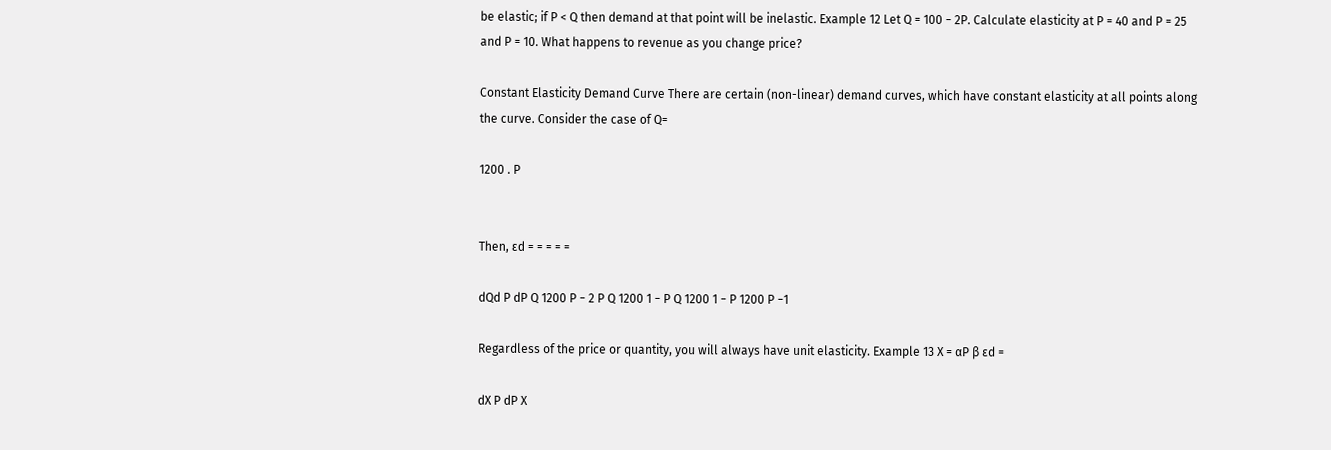be elastic; if P < Q then demand at that point will be inelastic. Example 12 Let Q = 100 − 2P. Calculate elasticity at P = 40 and P = 25 and P = 10. What happens to revenue as you change price?

Constant Elasticity Demand Curve There are certain (non-linear) demand curves, which have constant elasticity at all points along the curve. Consider the case of Q=

1200 . P


Then, εd = = = = =

dQd P dP Q 1200 P − 2 P Q 1200 1 − P Q 1200 1 − P 1200 P −1

Regardless of the price or quantity, you will always have unit elasticity. Example 13 X = αP β εd =

dX P dP X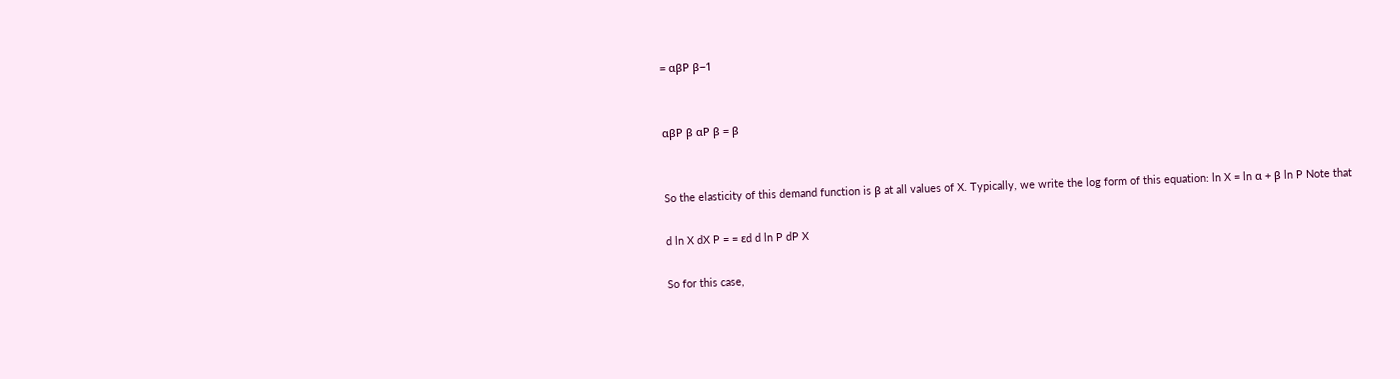= αβP β−1


αβP β αP β = β


So the elasticity of this demand function is β at all values of X. Typically, we write the log form of this equation: ln X = ln α + β ln P Note that

d ln X dX P = = εd d ln P dP X

So for this case,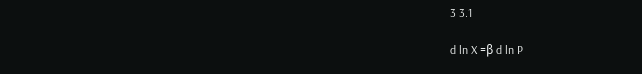3 3.1

d ln X =β d ln P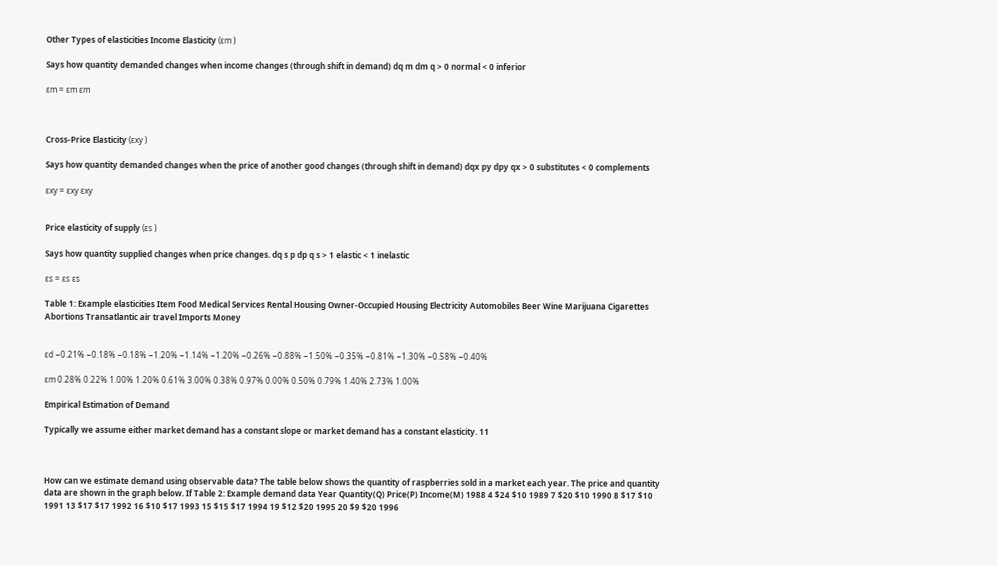Other Types of elasticities Income Elasticity (εm )

Says how quantity demanded changes when income changes (through shift in demand) dq m dm q > 0 normal < 0 inferior

εm = εm εm



Cross-Price Elasticity (εxy )

Says how quantity demanded changes when the price of another good changes (through shift in demand) dqx py dpy qx > 0 substitutes < 0 complements

εxy = εxy εxy


Price elasticity of supply (εs )

Says how quantity supplied changes when price changes. dq s p dp q s > 1 elastic < 1 inelastic

εs = εs εs

Table 1: Example elasticities Item Food Medical Services Rental Housing Owner-Occupied Housing Electricity Automobiles Beer Wine Marijuana Cigarettes Abortions Transatlantic air travel Imports Money


εd −0.21% −0.18% −0.18% −1.20% −1.14% −1.20% −0.26% −0.88% −1.50% −0.35% −0.81% −1.30% −0.58% −0.40%

εm 0.28% 0.22% 1.00% 1.20% 0.61% 3.00% 0.38% 0.97% 0.00% 0.50% 0.79% 1.40% 2.73% 1.00%

Empirical Estimation of Demand

Typically we assume either market demand has a constant slope or market demand has a constant elasticity. 11



How can we estimate demand using observable data? The table below shows the quantity of raspberries sold in a market each year. The price and quantity data are shown in the graph below. If Table 2: Example demand data Year Quantity(Q) Price(P) Income(M) 1988 4 $24 $10 1989 7 $20 $10 1990 8 $17 $10 1991 13 $17 $17 1992 16 $10 $17 1993 15 $15 $17 1994 19 $12 $20 1995 20 $9 $20 1996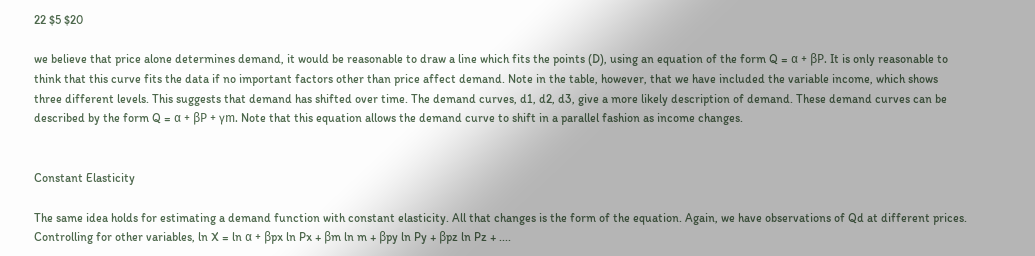22 $5 $20

we believe that price alone determines demand, it would be reasonable to draw a line which fits the points (D), using an equation of the form Q = α + βP. It is only reasonable to think that this curve fits the data if no important factors other than price affect demand. Note in the table, however, that we have included the variable income, which shows three different levels. This suggests that demand has shifted over time. The demand curves, d1, d2, d3, give a more likely description of demand. These demand curves can be described by the form Q = α + βP + γm. Note that this equation allows the demand curve to shift in a parallel fashion as income changes.


Constant Elasticity

The same idea holds for estimating a demand function with constant elasticity. All that changes is the form of the equation. Again, we have observations of Qd at different prices. Controlling for other variables, ln X = ln α + βpx ln Px + βm ln m + βpy ln Py + βpz ln Pz + ....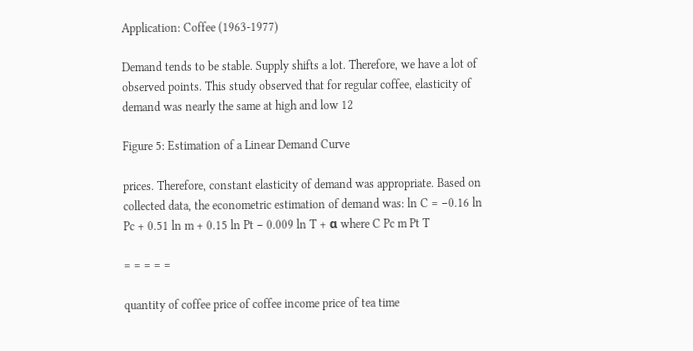Application: Coffee (1963-1977)

Demand tends to be stable. Supply shifts a lot. Therefore, we have a lot of observed points. This study observed that for regular coffee, elasticity of demand was nearly the same at high and low 12

Figure 5: Estimation of a Linear Demand Curve

prices. Therefore, constant elasticity of demand was appropriate. Based on collected data, the econometric estimation of demand was: ln C = −0.16 ln Pc + 0.51 ln m + 0.15 ln Pt − 0.009 ln T + α where C Pc m Pt T

= = = = =

quantity of coffee price of coffee income price of tea time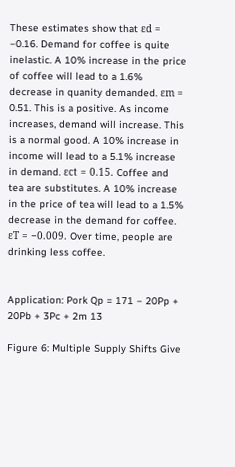These estimates show that εd = −0.16. Demand for coffee is quite inelastic. A 10% increase in the price of coffee will lead to a 1.6% decrease in quanity demanded. εm = 0.51. This is a positive. As income increases, demand will increase. This is a normal good. A 10% increase in income will lead to a 5.1% increase in demand. εct = 0.15. Coffee and tea are substitutes. A 10% increase in the price of tea will lead to a 1.5% decrease in the demand for coffee. εT = −0.009. Over time, people are drinking less coffee.


Application: Pork Qp = 171 − 20Pp + 20Pb + 3Pc + 2m 13

Figure 6: Multiple Supply Shifts Give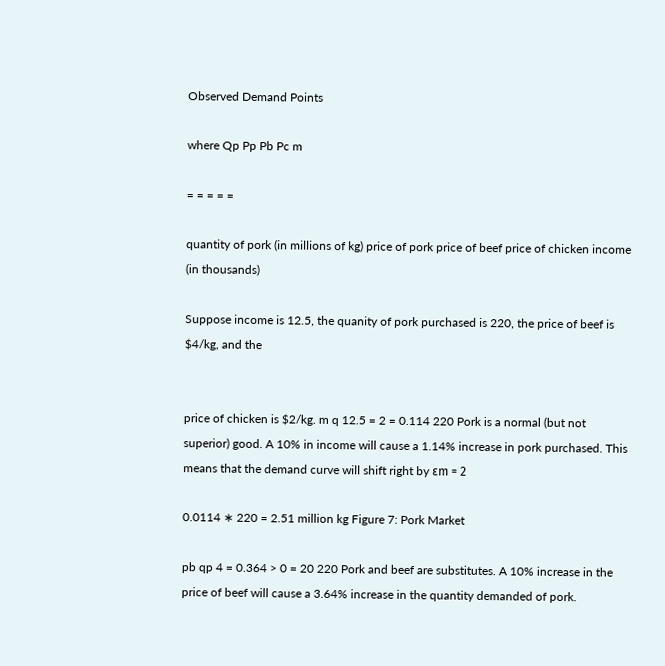Observed Demand Points

where Qp Pp Pb Pc m

= = = = =

quantity of pork (in millions of kg) price of pork price of beef price of chicken income (in thousands)

Suppose income is 12.5, the quanity of pork purchased is 220, the price of beef is $4/kg, and the


price of chicken is $2/kg. m q 12.5 = 2 = 0.114 220 Pork is a normal (but not superior) good. A 10% in income will cause a 1.14% increase in pork purchased. This means that the demand curve will shift right by εm = 2

0.0114 ∗ 220 = 2.51 million kg Figure 7: Pork Market

pb qp 4 = 0.364 > 0 = 20 220 Pork and beef are substitutes. A 10% increase in the price of beef will cause a 3.64% increase in the quantity demanded of pork.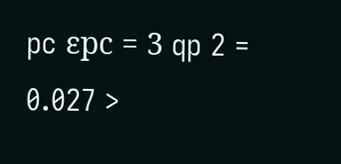pc εpc = 3 qp 2 = 0.027 >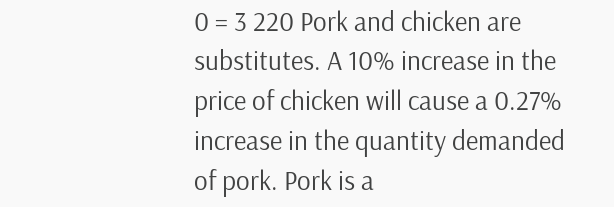0 = 3 220 Pork and chicken are substitutes. A 10% increase in the price of chicken will cause a 0.27% increase in the quantity demanded of pork. Pork is a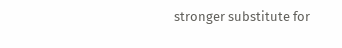stronger substitute for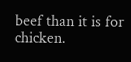beef than it is for chicken.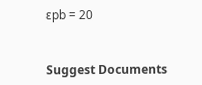εpb = 20


Suggest Documents